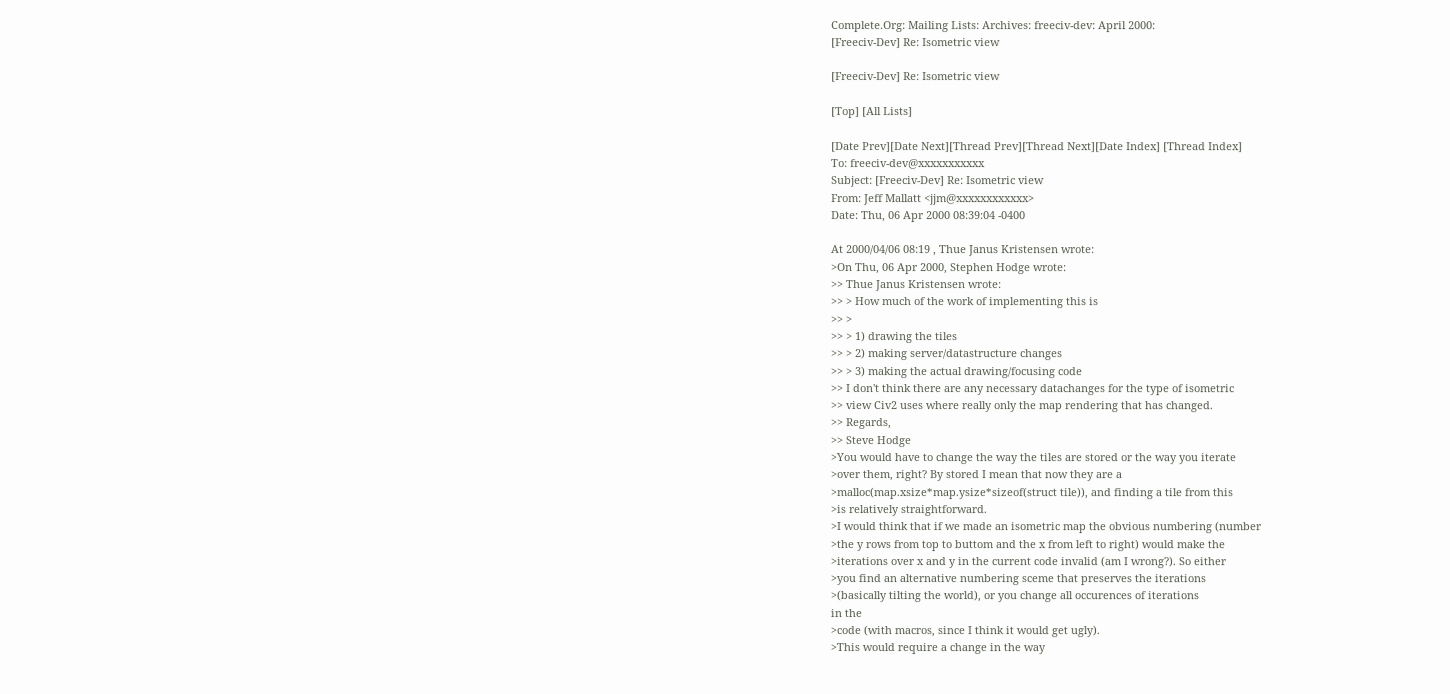Complete.Org: Mailing Lists: Archives: freeciv-dev: April 2000:
[Freeciv-Dev] Re: Isometric view

[Freeciv-Dev] Re: Isometric view

[Top] [All Lists]

[Date Prev][Date Next][Thread Prev][Thread Next][Date Index] [Thread Index]
To: freeciv-dev@xxxxxxxxxxx
Subject: [Freeciv-Dev] Re: Isometric view
From: Jeff Mallatt <jjm@xxxxxxxxxxxx>
Date: Thu, 06 Apr 2000 08:39:04 -0400

At 2000/04/06 08:19 , Thue Janus Kristensen wrote:
>On Thu, 06 Apr 2000, Stephen Hodge wrote:
>> Thue Janus Kristensen wrote:
>> > How much of the work of implementing this is
>> >
>> > 1) drawing the tiles
>> > 2) making server/datastructure changes
>> > 3) making the actual drawing/focusing code
>> I don't think there are any necessary datachanges for the type of isometric
>> view Civ2 uses where really only the map rendering that has changed.
>> Regards,
>> Steve Hodge
>You would have to change the way the tiles are stored or the way you iterate
>over them, right? By stored I mean that now they are a
>malloc(map.xsize*map.ysize*sizeof(struct tile)), and finding a tile from this
>is relatively straightforward.
>I would think that if we made an isometric map the obvious numbering (number
>the y rows from top to buttom and the x from left to right) would make the
>iterations over x and y in the current code invalid (am I wrong?). So either
>you find an alternative numbering sceme that preserves the iterations
>(basically tilting the world), or you change all occurences of iterations
in the
>code (with macros, since I think it would get ugly).
>This would require a change in the way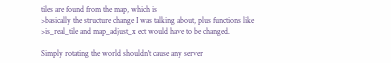tiles are found from the map, which is
>basically the structure change I was talking about, plus functions like
>is_real_tile and map_adjust_x ect would have to be changed.

Simply rotating the world shouldn't cause any server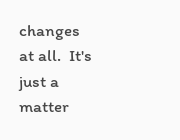changes at all.  It's
just a matter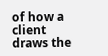of how a client draws the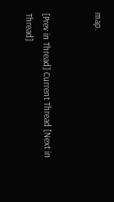map.


[Prev in Thread] Current Thread [Next in Thread]